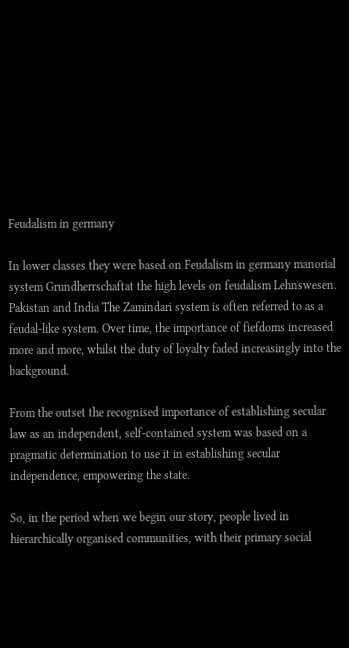Feudalism in germany

In lower classes they were based on Feudalism in germany manorial system Grundherrschaftat the high levels on feudalism Lehnswesen. Pakistan and India The Zamindari system is often referred to as a feudal-like system. Over time, the importance of fiefdoms increased more and more, whilst the duty of loyalty faded increasingly into the background.

From the outset the recognised importance of establishing secular law as an independent, self-contained system was based on a pragmatic determination to use it in establishing secular independence, empowering the state.

So, in the period when we begin our story, people lived in hierarchically organised communities, with their primary social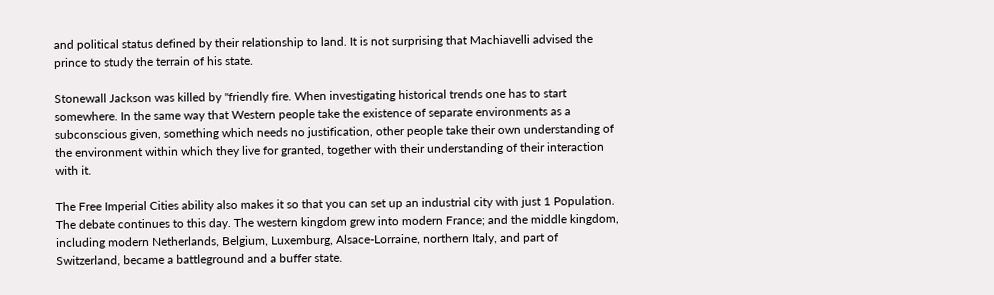and political status defined by their relationship to land. It is not surprising that Machiavelli advised the prince to study the terrain of his state.

Stonewall Jackson was killed by "friendly fire. When investigating historical trends one has to start somewhere. In the same way that Western people take the existence of separate environments as a subconscious given, something which needs no justification, other people take their own understanding of the environment within which they live for granted, together with their understanding of their interaction with it.

The Free Imperial Cities ability also makes it so that you can set up an industrial city with just 1 Population. The debate continues to this day. The western kingdom grew into modern France; and the middle kingdom, including modern Netherlands, Belgium, Luxemburg, Alsace-Lorraine, northern Italy, and part of Switzerland, became a battleground and a buffer state.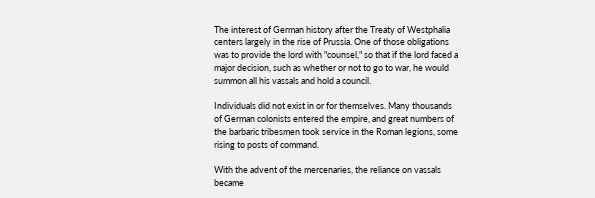The interest of German history after the Treaty of Westphalia centers largely in the rise of Prussia. One of those obligations was to provide the lord with "counsel," so that if the lord faced a major decision, such as whether or not to go to war, he would summon all his vassals and hold a council.

Individuals did not exist in or for themselves. Many thousands of German colonists entered the empire, and great numbers of the barbaric tribesmen took service in the Roman legions, some rising to posts of command.

With the advent of the mercenaries, the reliance on vassals became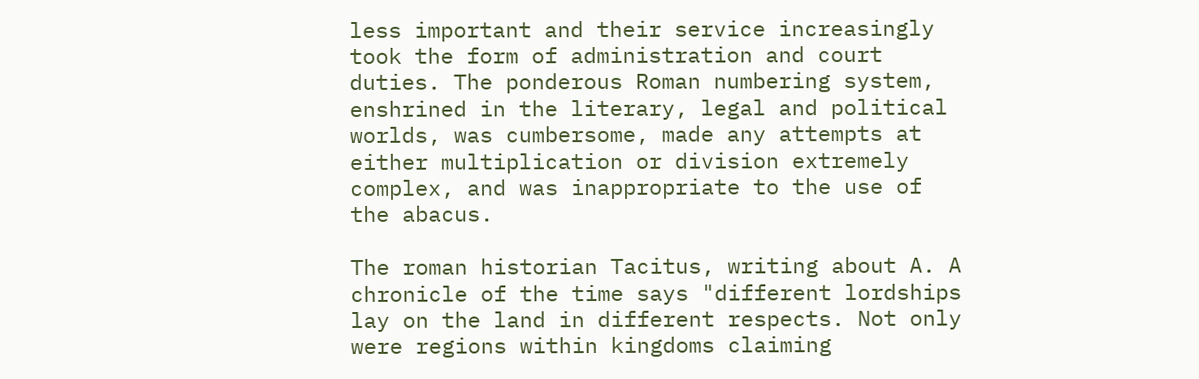less important and their service increasingly took the form of administration and court duties. The ponderous Roman numbering system, enshrined in the literary, legal and political worlds, was cumbersome, made any attempts at either multiplication or division extremely complex, and was inappropriate to the use of the abacus.

The roman historian Tacitus, writing about A. A chronicle of the time says "different lordships lay on the land in different respects. Not only were regions within kingdoms claiming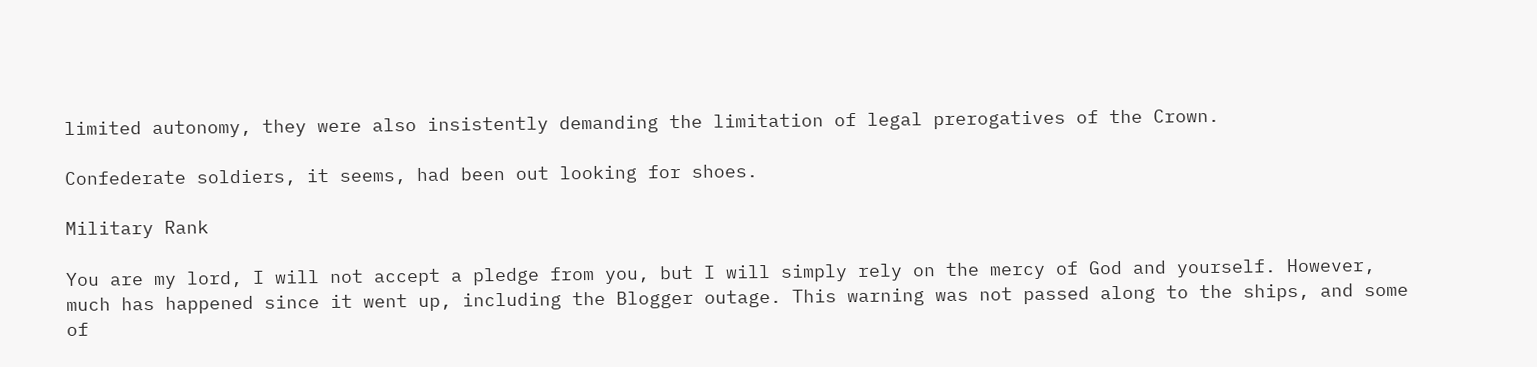limited autonomy, they were also insistently demanding the limitation of legal prerogatives of the Crown.

Confederate soldiers, it seems, had been out looking for shoes.

Military Rank

You are my lord, I will not accept a pledge from you, but I will simply rely on the mercy of God and yourself. However, much has happened since it went up, including the Blogger outage. This warning was not passed along to the ships, and some of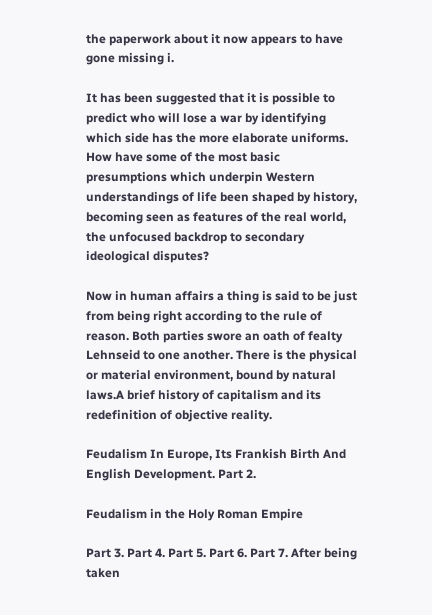the paperwork about it now appears to have gone missing i.

It has been suggested that it is possible to predict who will lose a war by identifying which side has the more elaborate uniforms. How have some of the most basic presumptions which underpin Western understandings of life been shaped by history, becoming seen as features of the real world, the unfocused backdrop to secondary ideological disputes?

Now in human affairs a thing is said to be just from being right according to the rule of reason. Both parties swore an oath of fealty Lehnseid to one another. There is the physical or material environment, bound by natural laws.A brief history of capitalism and its redefinition of objective reality.

Feudalism In Europe, Its Frankish Birth And English Development. Part 2.

Feudalism in the Holy Roman Empire

Part 3. Part 4. Part 5. Part 6. Part 7. After being taken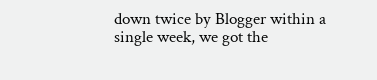down twice by Blogger within a single week, we got the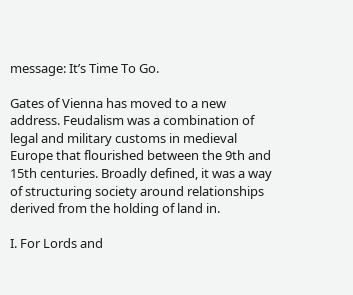message: It’s Time To Go.

Gates of Vienna has moved to a new address. Feudalism was a combination of legal and military customs in medieval Europe that flourished between the 9th and 15th centuries. Broadly defined, it was a way of structuring society around relationships derived from the holding of land in.

I. For Lords and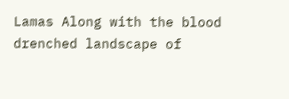Lamas Along with the blood drenched landscape of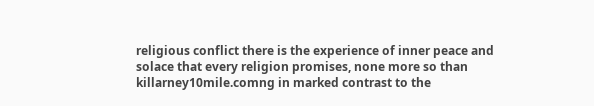religious conflict there is the experience of inner peace and solace that every religion promises, none more so than killarney10mile.comng in marked contrast to the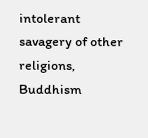intolerant savagery of other religions, Buddhism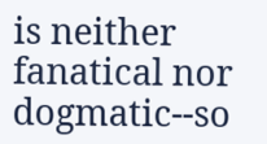is neither fanatical nor dogmatic--so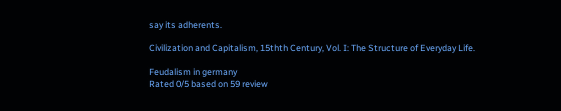say its adherents.

Civilization and Capitalism, 15thth Century, Vol. I: The Structure of Everyday Life.

Feudalism in germany
Rated 0/5 based on 59 review